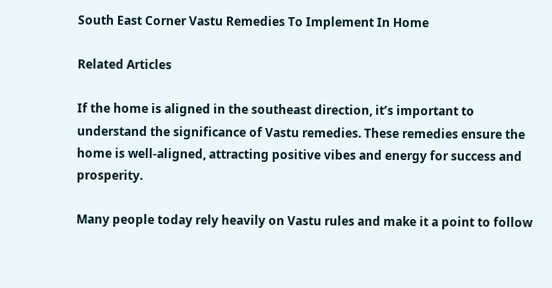South East Corner Vastu Remedies To Implement In Home

Related Articles

If the home is aligned in the southeast direction, it’s important to understand the significance of Vastu remedies. These remedies ensure the home is well-aligned, attracting positive vibes and energy for success and prosperity.

Many people today rely heavily on Vastu rules and make it a point to follow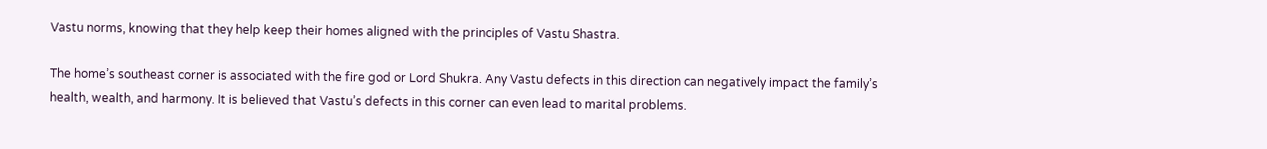Vastu norms, knowing that they help keep their homes aligned with the principles of Vastu Shastra.

The home’s southeast corner is associated with the fire god or Lord Shukra. Any Vastu defects in this direction can negatively impact the family’s health, wealth, and harmony. It is believed that Vastu’s defects in this corner can even lead to marital problems.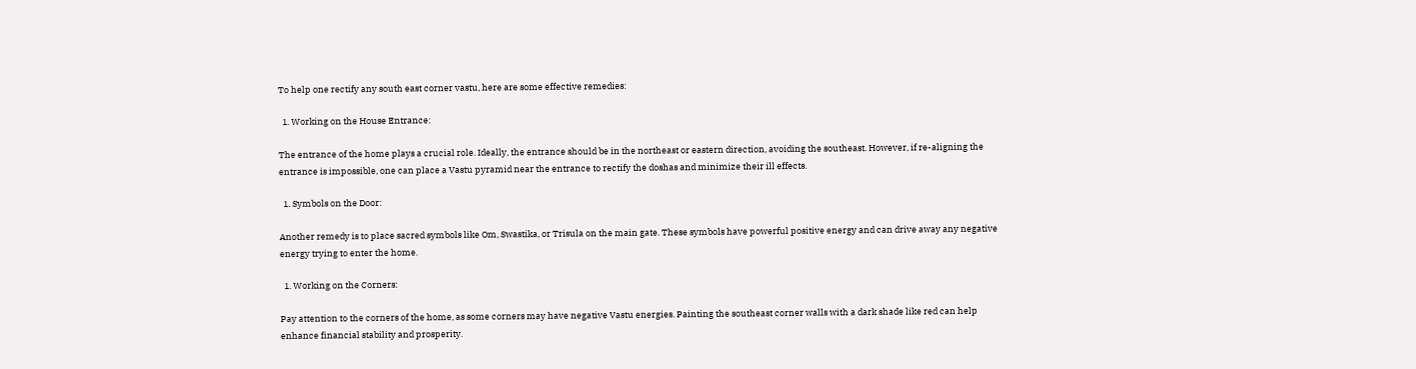To help one rectify any south east corner vastu, here are some effective remedies:

  1. Working on the House Entrance:

The entrance of the home plays a crucial role. Ideally, the entrance should be in the northeast or eastern direction, avoiding the southeast. However, if re-aligning the entrance is impossible, one can place a Vastu pyramid near the entrance to rectify the doshas and minimize their ill effects.

  1. Symbols on the Door:

Another remedy is to place sacred symbols like Om, Swastika, or Trisula on the main gate. These symbols have powerful positive energy and can drive away any negative energy trying to enter the home.

  1. Working on the Corners:

Pay attention to the corners of the home, as some corners may have negative Vastu energies. Painting the southeast corner walls with a dark shade like red can help enhance financial stability and prosperity.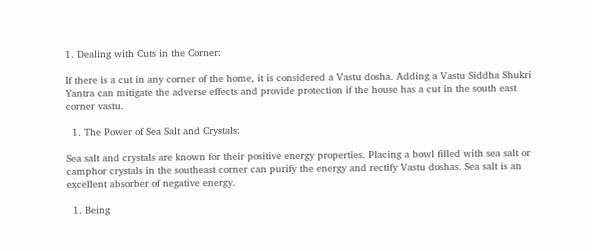1. Dealing with Cuts in the Corner:

If there is a cut in any corner of the home, it is considered a Vastu dosha. Adding a Vastu Siddha Shukri Yantra can mitigate the adverse effects and provide protection if the house has a cut in the south east corner vastu.

  1. The Power of Sea Salt and Crystals:

Sea salt and crystals are known for their positive energy properties. Placing a bowl filled with sea salt or camphor crystals in the southeast corner can purify the energy and rectify Vastu doshas. Sea salt is an excellent absorber of negative energy.

  1. Being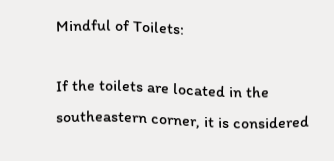Mindful of Toilets:

If the toilets are located in the southeastern corner, it is considered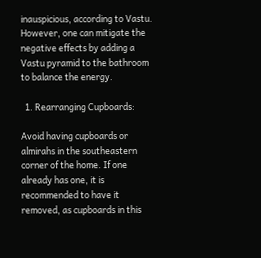inauspicious, according to Vastu. However, one can mitigate the negative effects by adding a Vastu pyramid to the bathroom to balance the energy.

  1. Rearranging Cupboards:

Avoid having cupboards or almirahs in the southeastern corner of the home. If one already has one, it is recommended to have it removed, as cupboards in this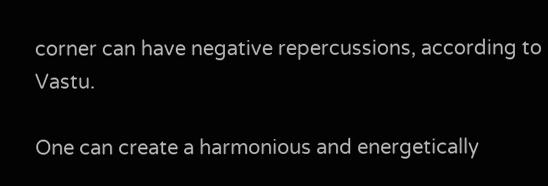corner can have negative repercussions, according to Vastu.

One can create a harmonious and energetically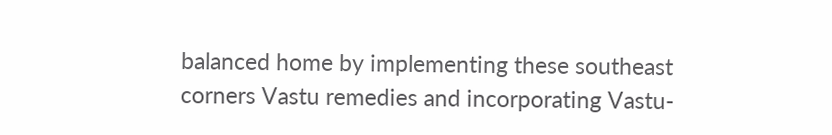balanced home by implementing these southeast corners Vastu remedies and incorporating Vastu-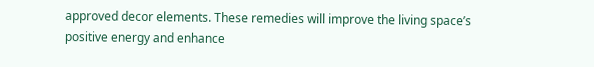approved decor elements. These remedies will improve the living space’s positive energy and enhance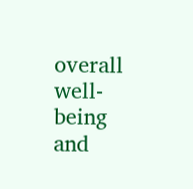overall well-being and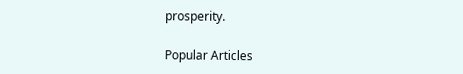prosperity.

Popular Articles